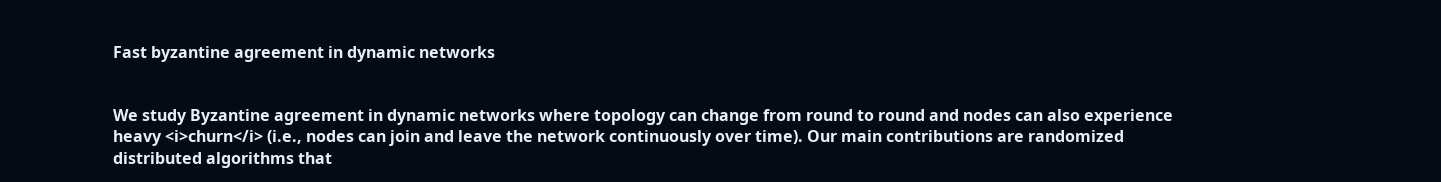Fast byzantine agreement in dynamic networks


We study Byzantine agreement in dynamic networks where topology can change from round to round and nodes can also experience heavy <i>churn</i> (i.e., nodes can join and leave the network continuously over time). Our main contributions are randomized distributed algorithms that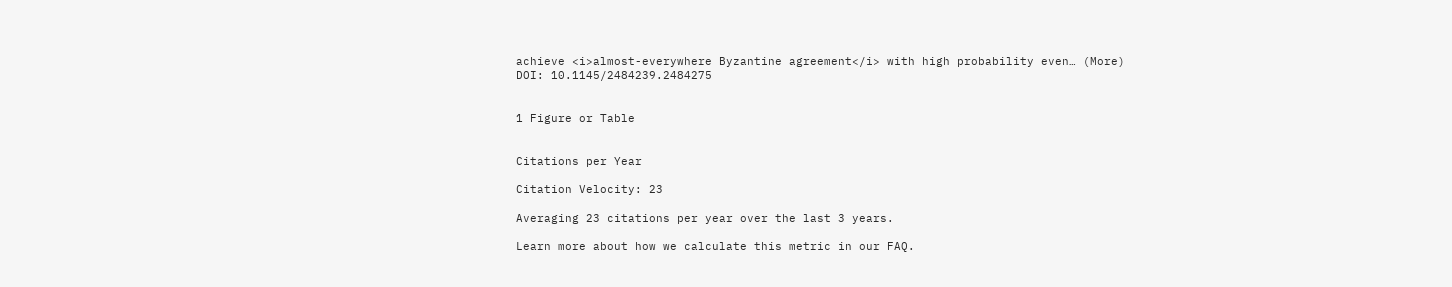achieve <i>almost-everywhere Byzantine agreement</i> with high probability even… (More)
DOI: 10.1145/2484239.2484275


1 Figure or Table


Citations per Year

Citation Velocity: 23

Averaging 23 citations per year over the last 3 years.

Learn more about how we calculate this metric in our FAQ.